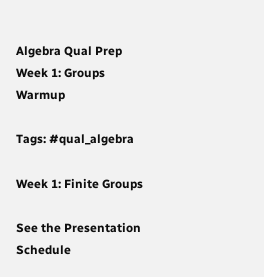Algebra Qual Prep Week 1: Groups Warmup

Tags: #qual_algebra

Week 1: Finite Groups

See the Presentation Schedule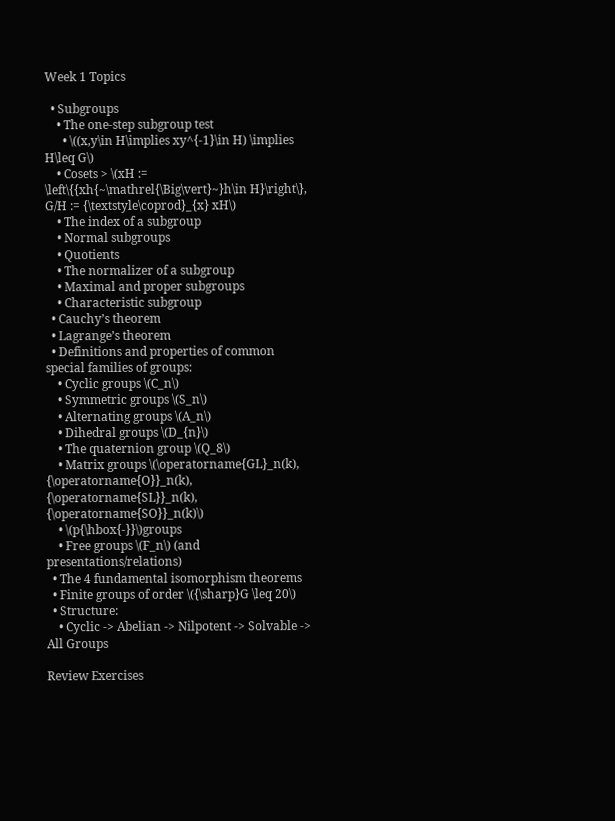Week 1 Topics

  • Subgroups
    • The one-step subgroup test
      • \((x,y\in H\implies xy^{-1}\in H) \implies H\leq G\)
    • Cosets > \(xH := \left\{{xh{~\mathrel{\Big\vert}~}h\in H}\right\}, G/H := {\textstyle\coprod}_{x} xH\)
    • The index of a subgroup
    • Normal subgroups
    • Quotients
    • The normalizer of a subgroup
    • Maximal and proper subgroups
    • Characteristic subgroup
  • Cauchy’s theorem
  • Lagrange’s theorem
  • Definitions and properties of common special families of groups:
    • Cyclic groups \(C_n\)
    • Symmetric groups \(S_n\)
    • Alternating groups \(A_n\)
    • Dihedral groups \(D_{n}\)
    • The quaternion group \(Q_8\)
    • Matrix groups \(\operatorname{GL}_n(k), {\operatorname{O}}_n(k), {\operatorname{SL}}_n(k), {\operatorname{SO}}_n(k)\)
    • \(p{\hbox{-}}\)groups
    • Free groups \(F_n\) (and presentations/relations)
  • The 4 fundamental isomorphism theorems
  • Finite groups of order \({\sharp}G \leq 20\)
  • Structure:
    • Cyclic -> Abelian -> Nilpotent -> Solvable -> All Groups

Review Exercises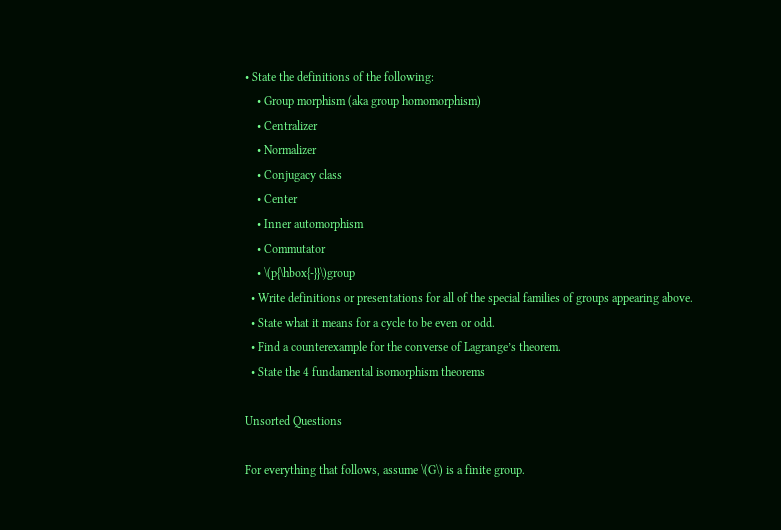• State the definitions of the following:
    • Group morphism (aka group homomorphism)
    • Centralizer
    • Normalizer
    • Conjugacy class
    • Center
    • Inner automorphism
    • Commutator
    • \(p{\hbox{-}}\)group
  • Write definitions or presentations for all of the special families of groups appearing above.
  • State what it means for a cycle to be even or odd.
  • Find a counterexample for the converse of Lagrange’s theorem.
  • State the 4 fundamental isomorphism theorems

Unsorted Questions

For everything that follows, assume \(G\) is a finite group.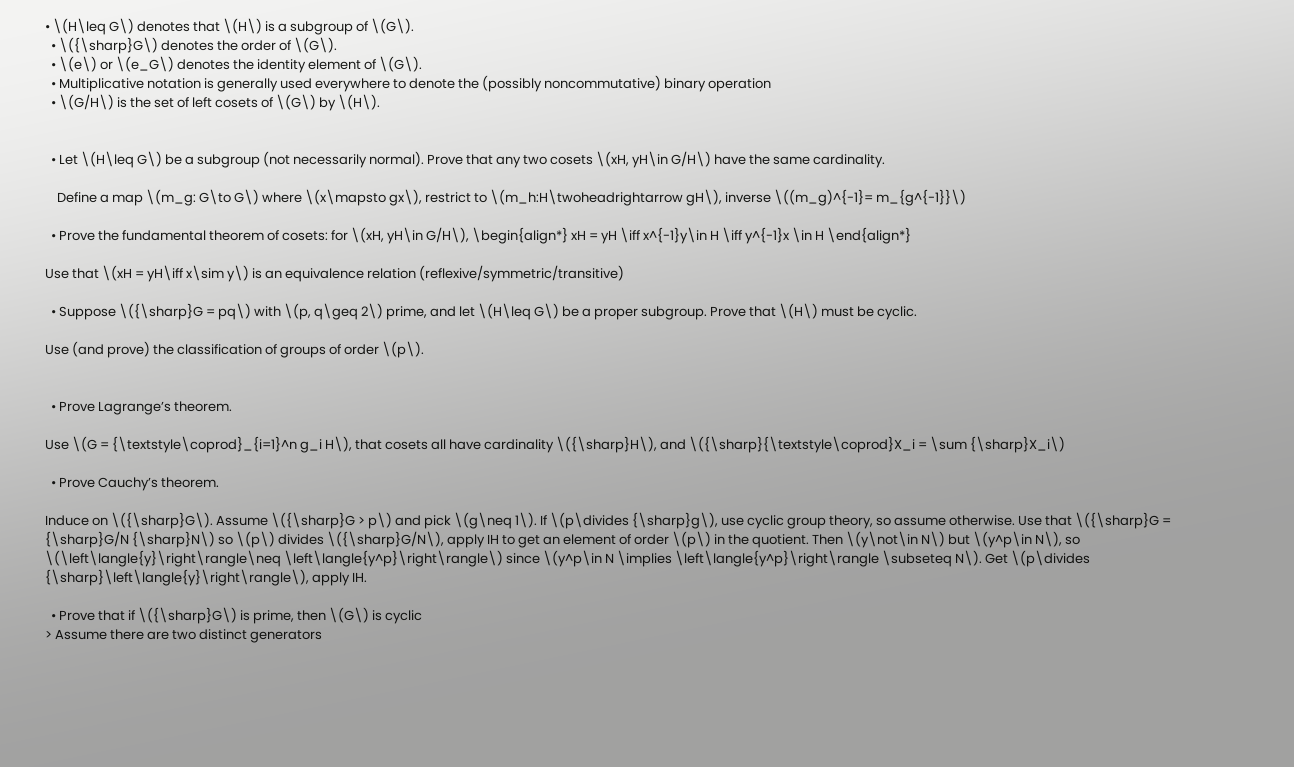• \(H\leq G\) denotes that \(H\) is a subgroup of \(G\).
  • \({\sharp}G\) denotes the order of \(G\).
  • \(e\) or \(e_G\) denotes the identity element of \(G\).
  • Multiplicative notation is generally used everywhere to denote the (possibly noncommutative) binary operation
  • \(G/H\) is the set of left cosets of \(G\) by \(H\).


  • Let \(H\leq G\) be a subgroup (not necessarily normal). Prove that any two cosets \(xH, yH\in G/H\) have the same cardinality.

    Define a map \(m_g: G\to G\) where \(x\mapsto gx\), restrict to \(m_h:H\twoheadrightarrow gH\), inverse \((m_g)^{-1}= m_{g^{-1}}\)

  • Prove the fundamental theorem of cosets: for \(xH, yH\in G/H\), \begin{align*} xH = yH \iff x^{-1}y\in H \iff y^{-1}x \in H \end{align*}

Use that \(xH = yH\iff x\sim y\) is an equivalence relation (reflexive/symmetric/transitive)

  • Suppose \({\sharp}G = pq\) with \(p, q\geq 2\) prime, and let \(H\leq G\) be a proper subgroup. Prove that \(H\) must be cyclic.

Use (and prove) the classification of groups of order \(p\).


  • Prove Lagrange’s theorem.

Use \(G = {\textstyle\coprod}_{i=1}^n g_i H\), that cosets all have cardinality \({\sharp}H\), and \({\sharp}{\textstyle\coprod}X_i = \sum {\sharp}X_i\)

  • Prove Cauchy’s theorem.

Induce on \({\sharp}G\). Assume \({\sharp}G > p\) and pick \(g\neq 1\). If \(p\divides {\sharp}g\), use cyclic group theory, so assume otherwise. Use that \({\sharp}G = {\sharp}G/N {\sharp}N\) so \(p\) divides \({\sharp}G/N\), apply IH to get an element of order \(p\) in the quotient. Then \(y\not\in N\) but \(y^p\in N\), so \(\left\langle{y}\right\rangle\neq \left\langle{y^p}\right\rangle\) since \(y^p\in N \implies \left\langle{y^p}\right\rangle \subseteq N\). Get \(p\divides {\sharp}\left\langle{y}\right\rangle\), apply IH.

  • Prove that if \({\sharp}G\) is prime, then \(G\) is cyclic
> Assume there are two distinct generators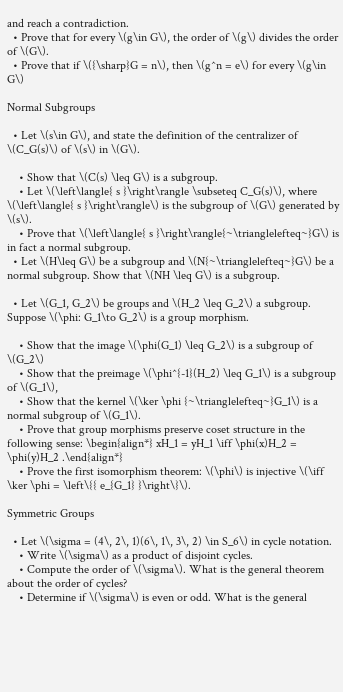and reach a contradiction.
  • Prove that for every \(g\in G\), the order of \(g\) divides the order of \(G\).
  • Prove that if \({\sharp}G = n\), then \(g^n = e\) for every \(g\in G\)

Normal Subgroups

  • Let \(s\in G\), and state the definition of the centralizer of \(C_G(s)\) of \(s\) in \(G\).

    • Show that \(C(s) \leq G\) is a subgroup.
    • Let \(\left\langle{ s }\right\rangle \subseteq C_G(s)\), where \(\left\langle{ s }\right\rangle\) is the subgroup of \(G\) generated by \(s\).
    • Prove that \(\left\langle{ s }\right\rangle{~\trianglelefteq~}G\) is in fact a normal subgroup.
  • Let \(H\leq G\) be a subgroup and \(N{~\trianglelefteq~}G\) be a normal subgroup. Show that \(NH \leq G\) is a subgroup.

  • Let \(G_1, G_2\) be groups and \(H_2 \leq G_2\) a subgroup. Suppose \(\phi: G_1\to G_2\) is a group morphism.

    • Show that the image \(\phi(G_1) \leq G_2\) is a subgroup of \(G_2\)
    • Show that the preimage \(\phi^{-1}(H_2) \leq G_1\) is a subgroup of \(G_1\),
    • Show that the kernel \(\ker \phi {~\trianglelefteq~}G_1\) is a normal subgroup of \(G_1\).
    • Prove that group morphisms preserve coset structure in the following sense: \begin{align*} xH_1 = yH_1 \iff \phi(x)H_2 = \phi(y)H_2 .\end{align*}
    • Prove the first isomorphism theorem: \(\phi\) is injective \(\iff \ker \phi = \left\{{ e_{G_1} }\right\}\).

Symmetric Groups

  • Let \(\sigma = (4\, 2\, 1)(6\, 1\, 3\, 2) \in S_6\) in cycle notation.
    • Write \(\sigma\) as a product of disjoint cycles.
    • Compute the order of \(\sigma\). What is the general theorem about the order of cycles?
    • Determine if \(\sigma\) is even or odd. What is the general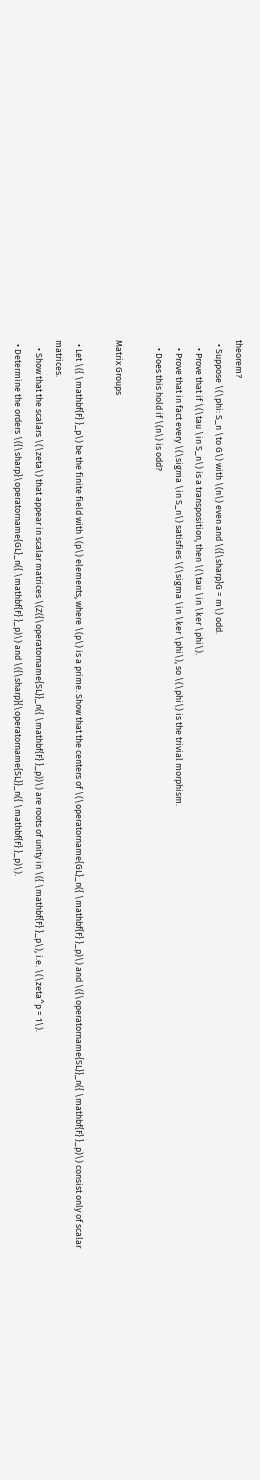theorem?
  • Suppose \(\phi: S_n \to G\) with \(n\) even and \({\sharp}G = m\) odd.
    • Prove that if \(\tau \in S_n\) is a transposition, then \(\tau \in \ker \phi\).
    • Prove that in fact every \(\sigma \in S_n\) satisfies \(\sigma \in \ker \phi\), so \(\phi\) is the trivial morphism.
    • Does this hold if \(n\) is odd?

Matrix Groups

  • Let \({ \mathbf{F} }_p\) be the finite field with \(p\) elements, where \(p\) is a prime. Show that the centers of \(\operatorname{GL}_n({ \mathbf{F} }_p)\) and \({\operatorname{SL}}_n({ \mathbf{F} }_p)\) consist only of scalar matrices.
    • Show that the scalars \(\zeta\) that appear in scalar matrices \(Z({\operatorname{SL}}_n({ \mathbf{F} }_p))\) are roots of unity in \({ \mathbf{F} }_p\), i.e. \(\zeta^p = 1\).
  • Determine the orders \({\sharp}\operatorname{GL}_n({ \mathbf{F} }_p)\) and \({\sharp}{\operatorname{SL}}_n({ \mathbf{F} }_p)\).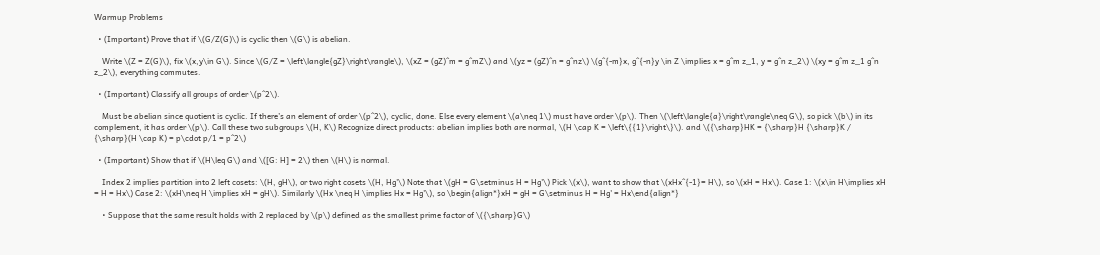Warmup Problems

  • (Important) Prove that if \(G/Z(G)\) is cyclic then \(G\) is abelian.

    Write \(Z = Z(G)\), fix \(x,y\in G\). Since \(G/Z = \left\langle{gZ}\right\rangle\), \(xZ = (gZ)^m = g^mZ\) and \(yz = (gZ)^n = g^nz\) \(g^{-m}x, g^{-n}y \in Z \implies x = g^m z_1, y = g^n z_2\) \(xy = g^m z_1 g^n z_2\), everything commutes.

  • (Important) Classify all groups of order \(p^2\).

    Must be abelian since quotient is cyclic. If there’s an element of order \(p^2\), cyclic, done. Else every element \(a\neq 1\) must have order \(p\). Then \(\left\langle{a}\right\rangle\neq G\), so pick \(b\) in its complement, it has order \(p\). Call these two subgroups \(H, K\) Recognize direct products: abelian implies both are normal, \(H \cap K = \left\{{1}\right\}\). and \({\sharp}HK = {\sharp}H {\sharp}K / {\sharp}(H \cap K) = p\cdot p/1 = p^2\)

  • (Important) Show that if \(H\leq G\) and \([G: H] = 2\) then \(H\) is normal.

    Index 2 implies partition into 2 left cosets: \(H, gH\), or two right cosets \(H, Hg'\) Note that \(gH = G\setminus H = Hg'\) Pick \(x\), want to show that \(xHx^{-1}= H\), so \(xH = Hx\). Case 1: \(x\in H\implies xH = H = Hx\) Case 2: \(xH\neq H \implies xH = gH\). Similarly \(Hx \neq H \implies Hx = Hg'\), so \begin{align*}xH = gH = G\setminus H = Hg' = Hx\end{align*}

    • Suppose that the same result holds with 2 replaced by \(p\) defined as the smallest prime factor of \({\sharp}G\)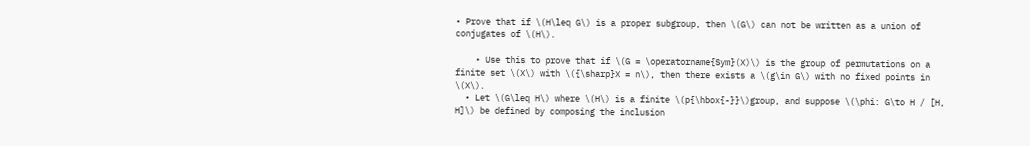• Prove that if \(H\leq G\) is a proper subgroup, then \(G\) can not be written as a union of conjugates of \(H\).

    • Use this to prove that if \(G = \operatorname{Sym}(X)\) is the group of permutations on a finite set \(X\) with \({\sharp}X = n\), then there exists a \(g\in G\) with no fixed points in \(X\).
  • Let \(G\leq H\) where \(H\) is a finite \(p{\hbox{-}}\)group, and suppose \(\phi: G\to H / [H, H]\) be defined by composing the inclusion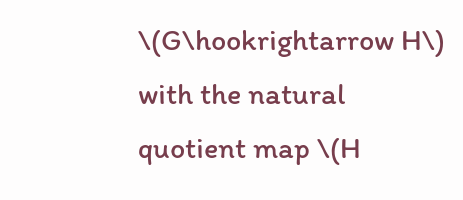\(G\hookrightarrow H\) with the natural quotient map \(H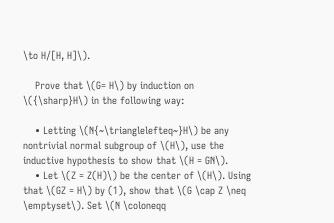\to H/[H, H]\).

    Prove that \(G= H\) by induction on \({\sharp}H\) in the following way:

    • Letting \(N{~\trianglelefteq~}H\) be any nontrivial normal subgroup of \(H\), use the inductive hypothesis to show that \(H = GN\).
    • Let \(Z = Z(H)\) be the center of \(H\). Using that \(GZ = H\) by (1), show that \(G \cap Z \neq \emptyset\). Set \(N \coloneqq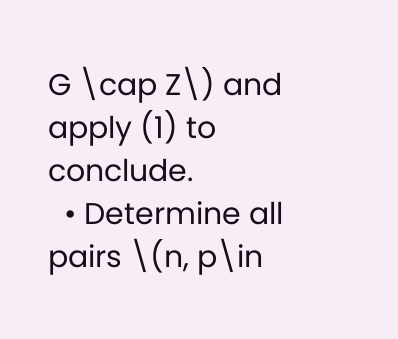G \cap Z\) and apply (1) to conclude.
  • Determine all pairs \(n, p\in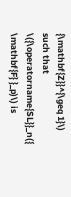{\mathbf{Z}}^{\geq 1}\) such that \({\operatorname{SL}}_n({ \mathbf{F} }_p)\) is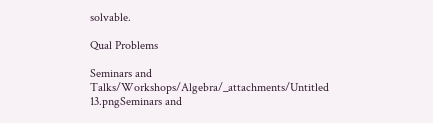solvable.

Qual Problems

Seminars and Talks/Workshops/Algebra/_attachments/Untitled 13.pngSeminars and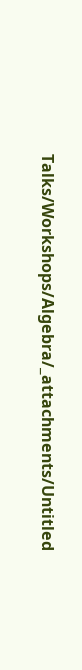Talks/Workshops/Algebra/_attachments/Untitled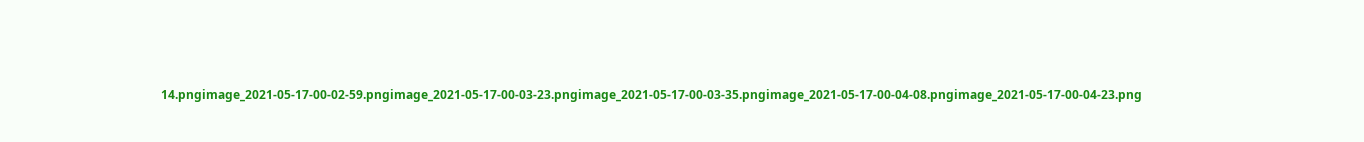14.pngimage_2021-05-17-00-02-59.pngimage_2021-05-17-00-03-23.pngimage_2021-05-17-00-03-35.pngimage_2021-05-17-00-04-08.pngimage_2021-05-17-00-04-23.png